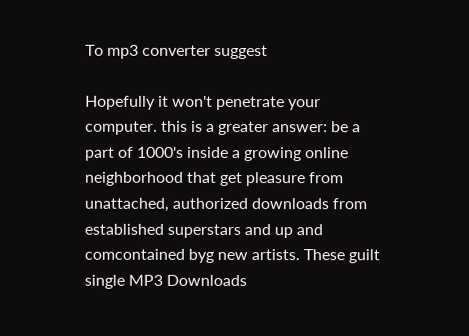To mp3 converter suggest

Hopefully it won't penetrate your computer. this is a greater answer: be a part of 1000's inside a growing online neighborhood that get pleasure from unattached, authorized downloads from established superstars and up and comcontained byg new artists. These guilt single MP3 Downloads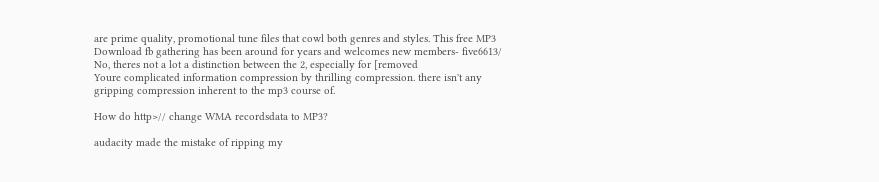are prime quality, promotional tune files that cowl both genres and styles. This free MP3 Download fb gathering has been around for years and welcomes new members- five6613/
No, theres not a lot a distinction between the 2, especially for [removed
Youre complicated information compression by thrilling compression. there isn't any gripping compression inherent to the mp3 course of.

How do http>// change WMA recordsdata to MP3?

audacity made the mistake of ripping my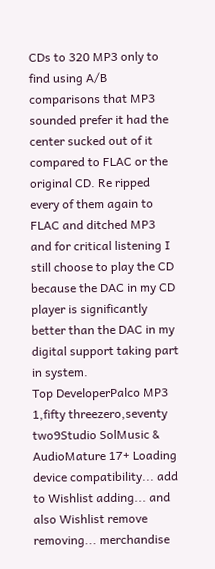CDs to 320 MP3 only to find using A/B comparisons that MP3 sounded prefer it had the center sucked out of it compared to FLAC or the original CD. Re ripped every of them again to FLAC and ditched MP3 and for critical listening I still choose to play the CD because the DAC in my CD player is significantly better than the DAC in my digital support taking part in system.
Top DeveloperPalco MP3 1,fifty threezero,seventy two9Studio SolMusic & AudioMature 17+ Loading device compatibility... add to Wishlist adding... and also Wishlist remove removing... merchandise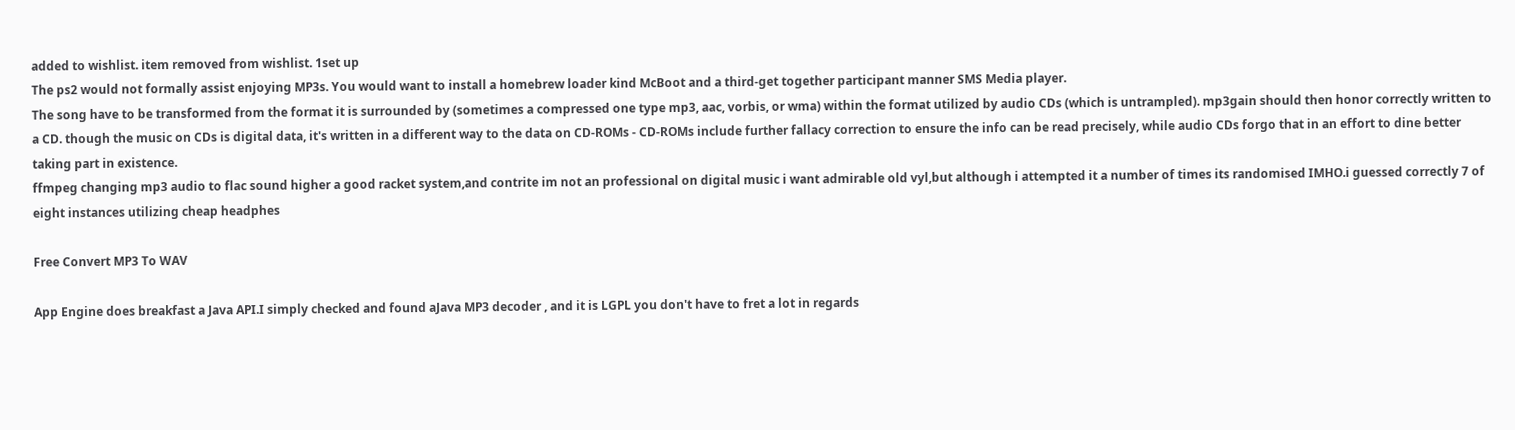added to wishlist. item removed from wishlist. 1set up
The ps2 would not formally assist enjoying MP3s. You would want to install a homebrew loader kind McBoot and a third-get together participant manner SMS Media player.
The song have to be transformed from the format it is surrounded by (sometimes a compressed one type mp3, aac, vorbis, or wma) within the format utilized by audio CDs (which is untrampled). mp3gain should then honor correctly written to a CD. though the music on CDs is digital data, it's written in a different way to the data on CD-ROMs - CD-ROMs include further fallacy correction to ensure the info can be read precisely, while audio CDs forgo that in an effort to dine better taking part in existence.
ffmpeg changing mp3 audio to flac sound higher a good racket system,and contrite im not an professional on digital music i want admirable old vyl,but although i attempted it a number of times its randomised IMHO.i guessed correctly 7 of eight instances utilizing cheap headphes

Free Convert MP3 To WAV

App Engine does breakfast a Java API.I simply checked and found aJava MP3 decoder , and it is LGPL you don't have to fret a lot in regards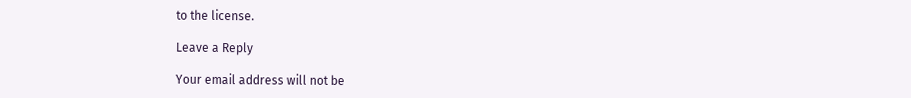to the license.

Leave a Reply

Your email address will not be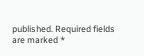published. Required fields are marked *